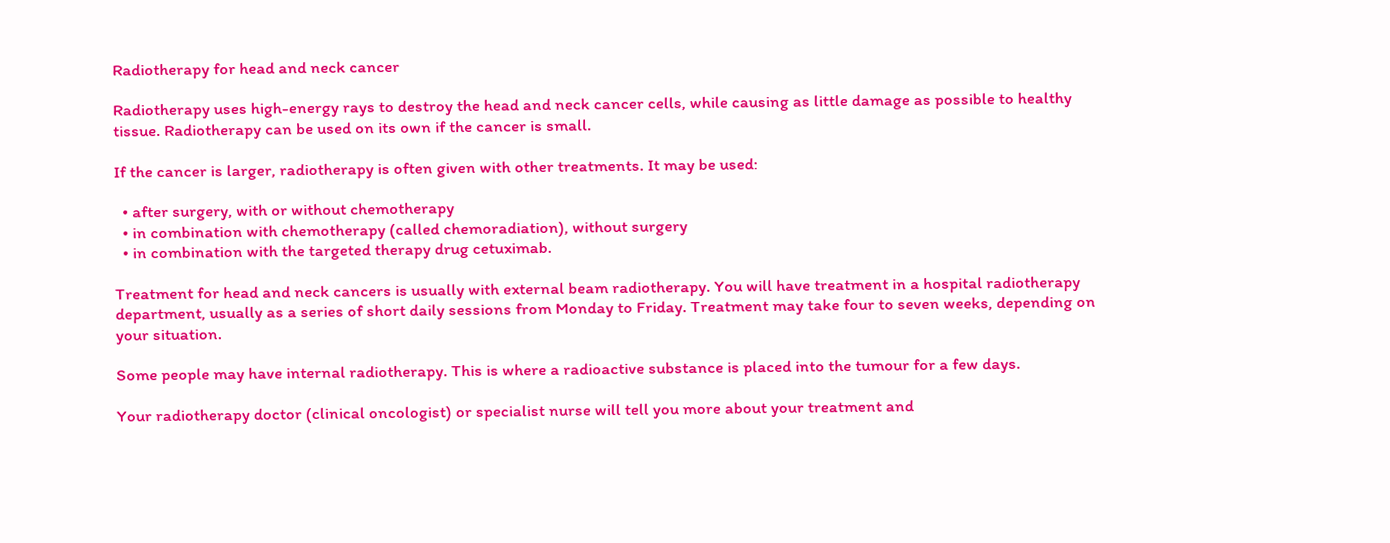Radiotherapy for head and neck cancer

Radiotherapy uses high-energy rays to destroy the head and neck cancer cells, while causing as little damage as possible to healthy tissue. Radiotherapy can be used on its own if the cancer is small.

If the cancer is larger, radiotherapy is often given with other treatments. It may be used:

  • after surgery, with or without chemotherapy
  • in combination with chemotherapy (called chemoradiation), without surgery
  • in combination with the targeted therapy drug cetuximab.

Treatment for head and neck cancers is usually with external beam radiotherapy. You will have treatment in a hospital radiotherapy department, usually as a series of short daily sessions from Monday to Friday. Treatment may take four to seven weeks, depending on your situation.

Some people may have internal radiotherapy. This is where a radioactive substance is placed into the tumour for a few days.

Your radiotherapy doctor (clinical oncologist) or specialist nurse will tell you more about your treatment and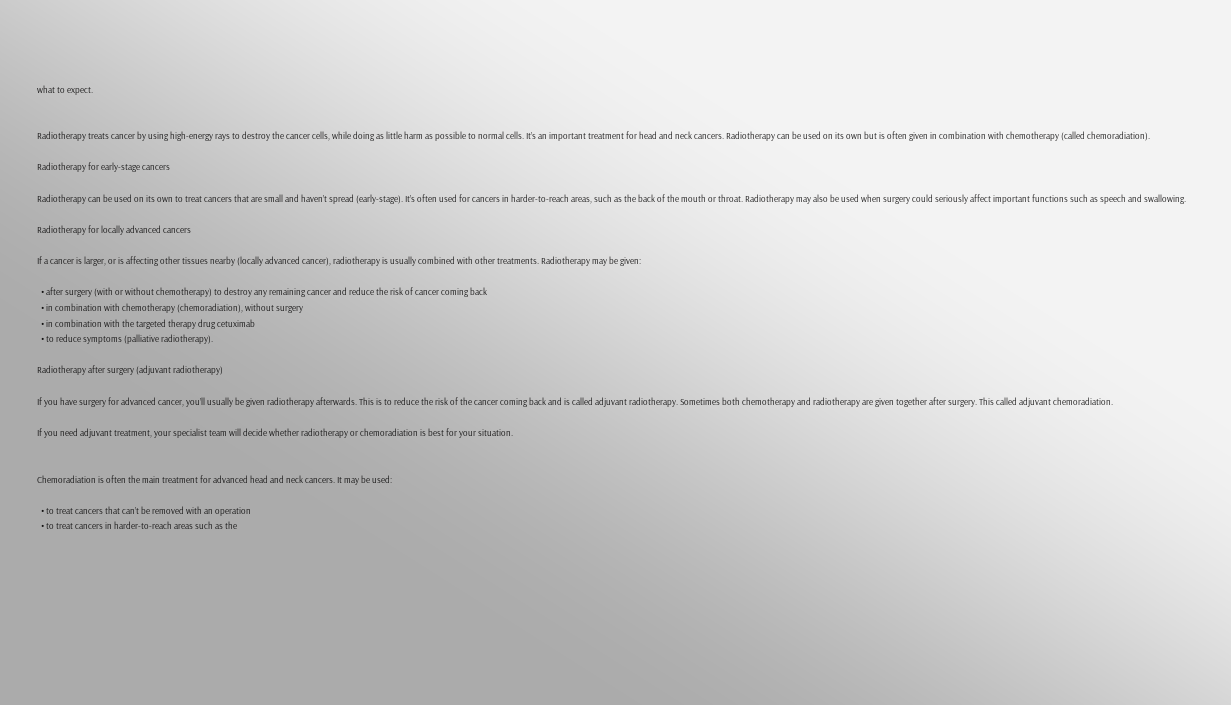what to expect.


Radiotherapy treats cancer by using high-energy rays to destroy the cancer cells, while doing as little harm as possible to normal cells. It’s an important treatment for head and neck cancers. Radiotherapy can be used on its own but is often given in combination with chemotherapy (called chemoradiation).

Radiotherapy for early-stage cancers

Radiotherapy can be used on its own to treat cancers that are small and haven’t spread (early-stage). It’s often used for cancers in harder-to-reach areas, such as the back of the mouth or throat. Radiotherapy may also be used when surgery could seriously affect important functions such as speech and swallowing.

Radiotherapy for locally advanced cancers

If a cancer is larger, or is affecting other tissues nearby (locally advanced cancer), radiotherapy is usually combined with other treatments. Radiotherapy may be given:

  • after surgery (with or without chemotherapy) to destroy any remaining cancer and reduce the risk of cancer coming back
  • in combination with chemotherapy (chemoradiation), without surgery
  • in combination with the targeted therapy drug cetuximab
  • to reduce symptoms (palliative radiotherapy).

Radiotherapy after surgery (adjuvant radiotherapy)

If you have surgery for advanced cancer, you’ll usually be given radiotherapy afterwards. This is to reduce the risk of the cancer coming back and is called adjuvant radiotherapy. Sometimes both chemotherapy and radiotherapy are given together after surgery. This called adjuvant chemoradiation.

If you need adjuvant treatment, your specialist team will decide whether radiotherapy or chemoradiation is best for your situation.


Chemoradiation is often the main treatment for advanced head and neck cancers. It may be used:

  • to treat cancers that can’t be removed with an operation
  • to treat cancers in harder-to-reach areas such as the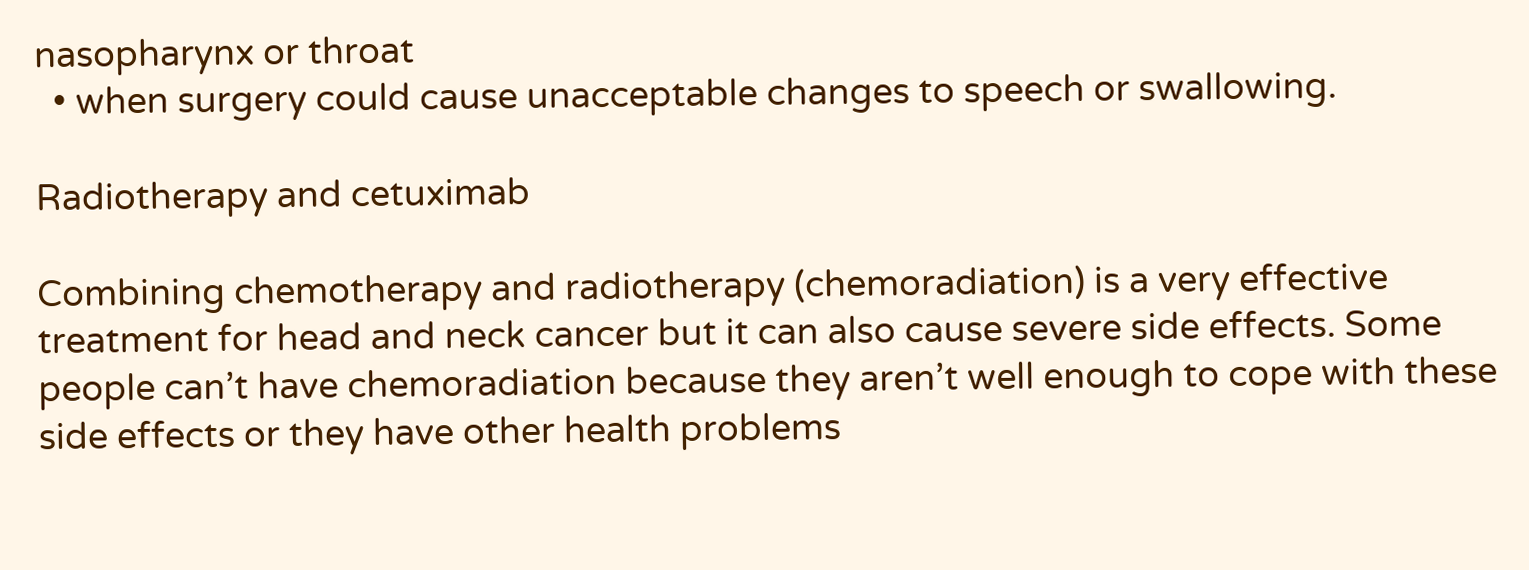nasopharynx or throat
  • when surgery could cause unacceptable changes to speech or swallowing.

Radiotherapy and cetuximab

Combining chemotherapy and radiotherapy (chemoradiation) is a very effective treatment for head and neck cancer but it can also cause severe side effects. Some people can’t have chemoradiation because they aren’t well enough to cope with these side effects or they have other health problems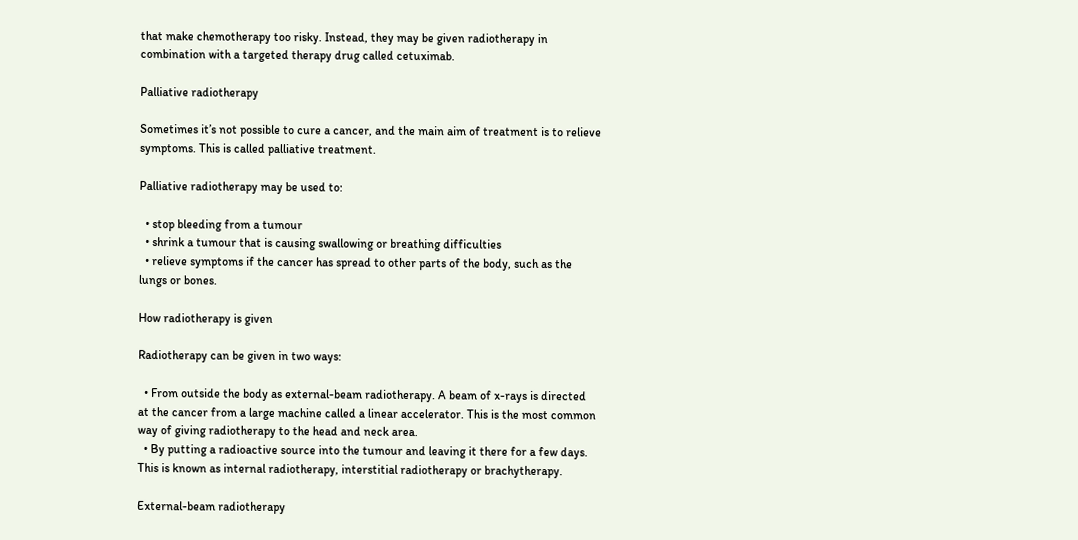that make chemotherapy too risky. Instead, they may be given radiotherapy in combination with a targeted therapy drug called cetuximab.

Palliative radiotherapy

Sometimes it’s not possible to cure a cancer, and the main aim of treatment is to relieve symptoms. This is called palliative treatment.

Palliative radiotherapy may be used to:

  • stop bleeding from a tumour
  • shrink a tumour that is causing swallowing or breathing difficulties
  • relieve symptoms if the cancer has spread to other parts of the body, such as the lungs or bones.

How radiotherapy is given

Radiotherapy can be given in two ways:

  • From outside the body as external-beam radiotherapy. A beam of x-rays is directed at the cancer from a large machine called a linear accelerator. This is the most common way of giving radiotherapy to the head and neck area.
  • By putting a radioactive source into the tumour and leaving it there for a few days. This is known as internal radiotherapy, interstitial radiotherapy or brachytherapy.

External-beam radiotherapy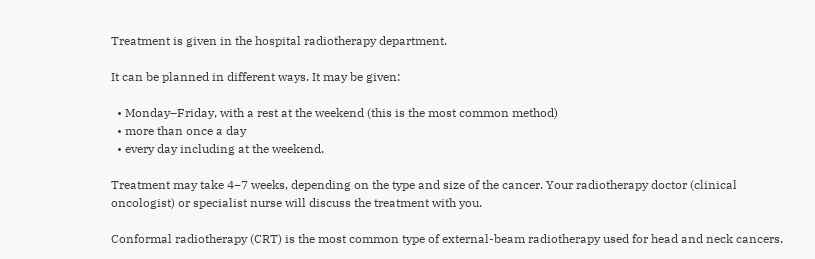Treatment is given in the hospital radiotherapy department.

It can be planned in different ways. It may be given:

  • Monday–Friday, with a rest at the weekend (this is the most common method)
  • more than once a day
  • every day including at the weekend.

Treatment may take 4−7 weeks, depending on the type and size of the cancer. Your radiotherapy doctor (clinical oncologist) or specialist nurse will discuss the treatment with you.

Conformal radiotherapy (CRT) is the most common type of external-beam radiotherapy used for head and neck cancers.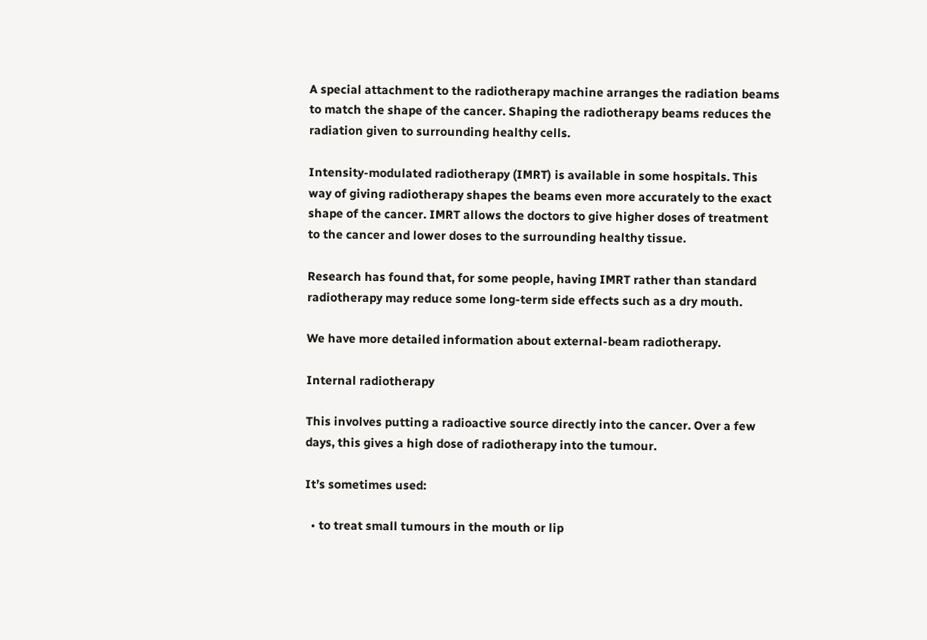A special attachment to the radiotherapy machine arranges the radiation beams to match the shape of the cancer. Shaping the radiotherapy beams reduces the radiation given to surrounding healthy cells.

Intensity-modulated radiotherapy (IMRT) is available in some hospitals. This way of giving radiotherapy shapes the beams even more accurately to the exact shape of the cancer. IMRT allows the doctors to give higher doses of treatment to the cancer and lower doses to the surrounding healthy tissue.

Research has found that, for some people, having IMRT rather than standard radiotherapy may reduce some long-term side effects such as a dry mouth.

We have more detailed information about external-beam radiotherapy.

Internal radiotherapy

This involves putting a radioactive source directly into the cancer. Over a few days, this gives a high dose of radiotherapy into the tumour.

It’s sometimes used:

  • to treat small tumours in the mouth or lip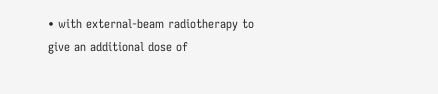• with external-beam radiotherapy to give an additional dose of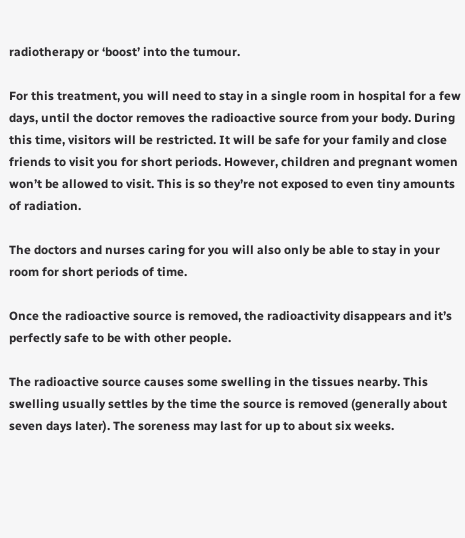radiotherapy or ‘boost’ into the tumour.

For this treatment, you will need to stay in a single room in hospital for a few days, until the doctor removes the radioactive source from your body. During this time, visitors will be restricted. It will be safe for your family and close friends to visit you for short periods. However, children and pregnant women won’t be allowed to visit. This is so they’re not exposed to even tiny amounts of radiation.

The doctors and nurses caring for you will also only be able to stay in your room for short periods of time.

Once the radioactive source is removed, the radioactivity disappears and it’s perfectly safe to be with other people.

The radioactive source causes some swelling in the tissues nearby. This swelling usually settles by the time the source is removed (generally about seven days later). The soreness may last for up to about six weeks.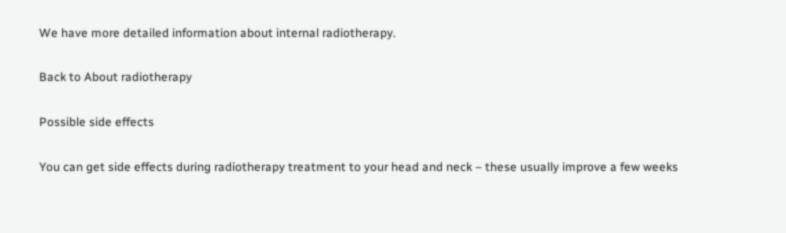We have more detailed information about internal radiotherapy.

Back to About radiotherapy

Possible side effects

You can get side effects during radiotherapy treatment to your head and neck – these usually improve a few weeks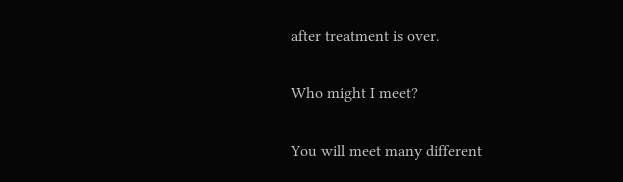after treatment is over.

Who might I meet?

You will meet many different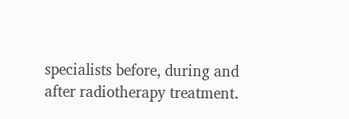specialists before, during and after radiotherapy treatment.